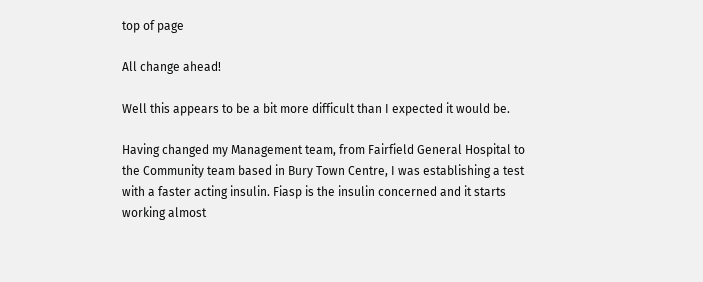top of page

All change ahead!

Well this appears to be a bit more difficult than I expected it would be.

Having changed my Management team, from Fairfield General Hospital to the Community team based in Bury Town Centre, I was establishing a test with a faster acting insulin. Fiasp is the insulin concerned and it starts working almost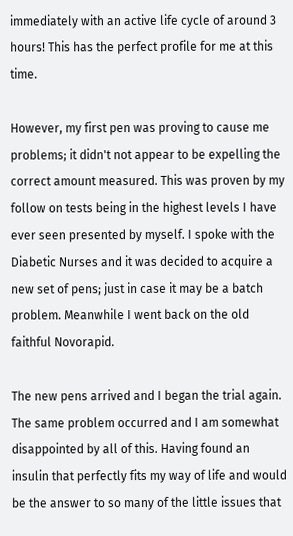immediately with an active life cycle of around 3 hours! This has the perfect profile for me at this time.

However, my first pen was proving to cause me problems; it didn't not appear to be expelling the correct amount measured. This was proven by my follow on tests being in the highest levels I have ever seen presented by myself. I spoke with the Diabetic Nurses and it was decided to acquire a new set of pens; just in case it may be a batch problem. Meanwhile I went back on the old faithful Novorapid.

The new pens arrived and I began the trial again. The same problem occurred and I am somewhat disappointed by all of this. Having found an insulin that perfectly fits my way of life and would be the answer to so many of the little issues that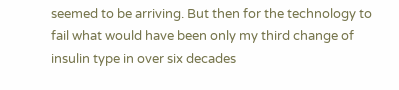seemed to be arriving. But then for the technology to fail what would have been only my third change of insulin type in over six decades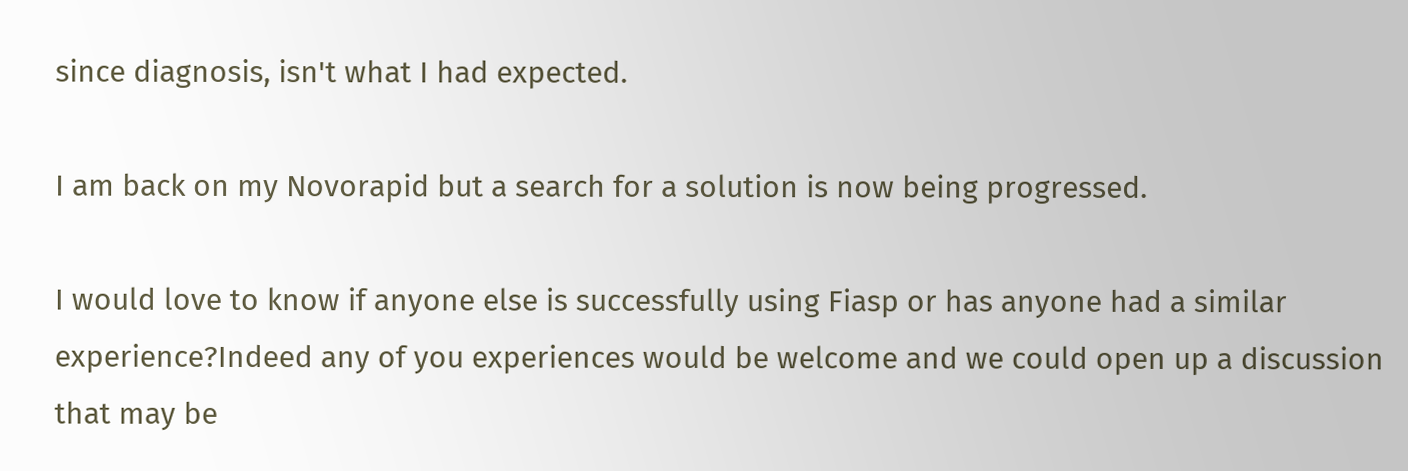since diagnosis, isn't what I had expected.

I am back on my Novorapid but a search for a solution is now being progressed.

I would love to know if anyone else is successfully using Fiasp or has anyone had a similar experience?Indeed any of you experiences would be welcome and we could open up a discussion that may be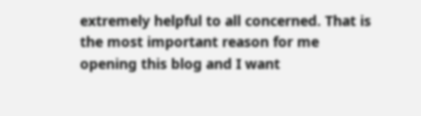extremely helpful to all concerned. That is the most important reason for me opening this blog and I want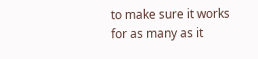to make sure it works for as many as it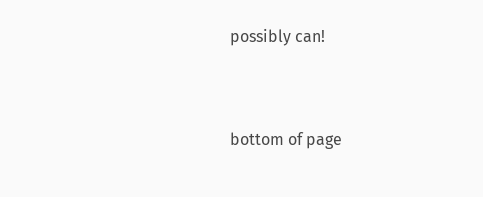possibly can!


bottom of page